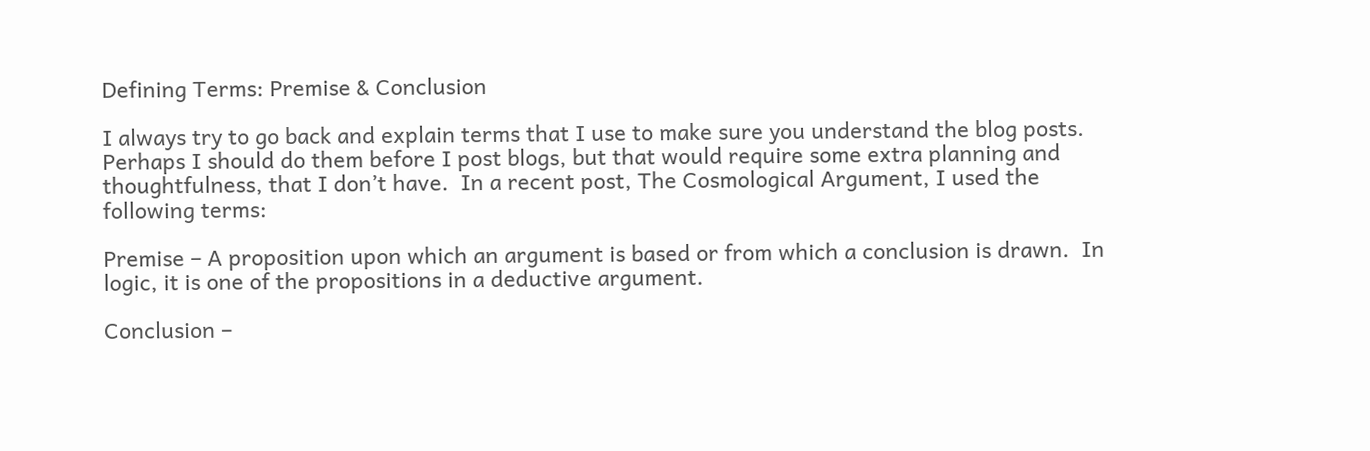Defining Terms: Premise & Conclusion

I always try to go back and explain terms that I use to make sure you understand the blog posts.  Perhaps I should do them before I post blogs, but that would require some extra planning and thoughtfulness, that I don’t have.  In a recent post, The Cosmological Argument, I used the following terms:

Premise – A proposition upon which an argument is based or from which a conclusion is drawn.  In logic, it is one of the propositions in a deductive argument.

Conclusion –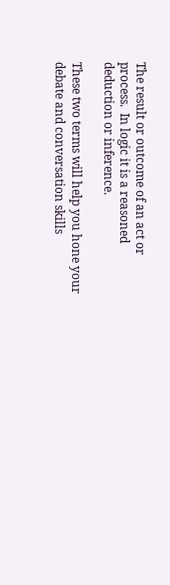The result or outcome of an act or process.  In logic it is a reasoned deduction or inference.

These two terms will help you hone your debate and conversation skills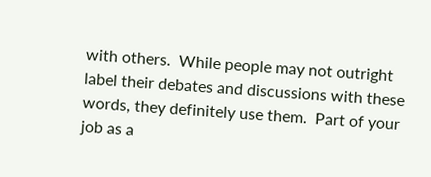with others.  While people may not outright label their debates and discussions with these words, they definitely use them.  Part of your job as a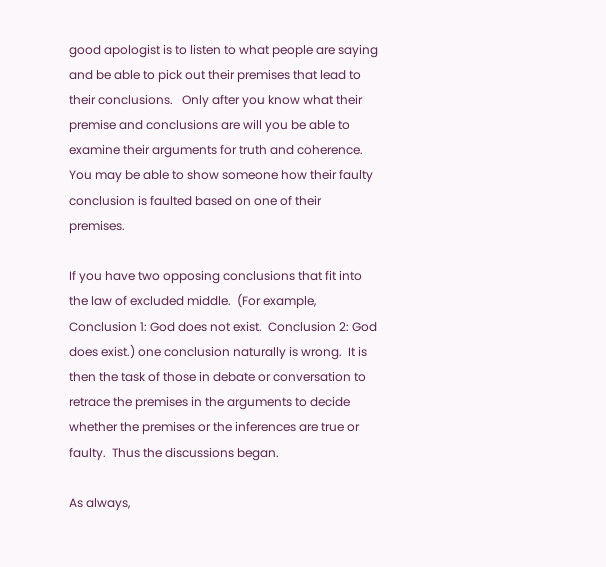good apologist is to listen to what people are saying and be able to pick out their premises that lead to their conclusions.   Only after you know what their premise and conclusions are will you be able to examine their arguments for truth and coherence.  You may be able to show someone how their faulty conclusion is faulted based on one of their premises.

If you have two opposing conclusions that fit into the law of excluded middle.  (For example, Conclusion 1: God does not exist.  Conclusion 2: God does exist.) one conclusion naturally is wrong.  It is then the task of those in debate or conversation to retrace the premises in the arguments to decide whether the premises or the inferences are true or faulty.  Thus the discussions began.

As always,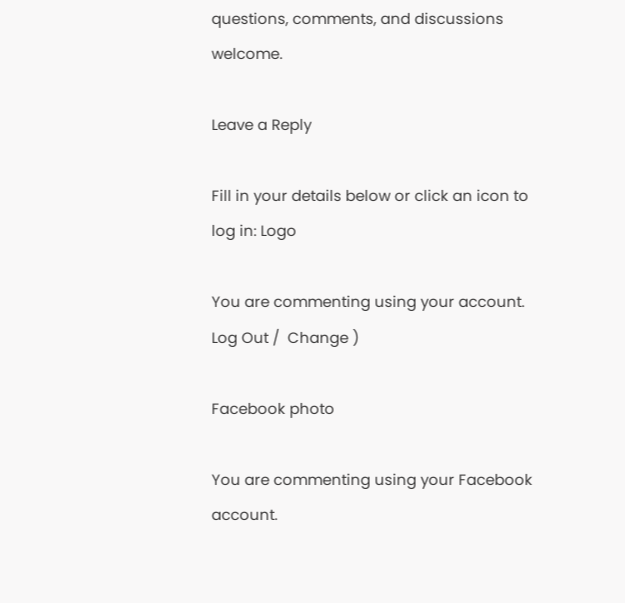questions, comments, and discussions welcome.

Leave a Reply

Fill in your details below or click an icon to log in: Logo

You are commenting using your account. Log Out /  Change )

Facebook photo

You are commenting using your Facebook account.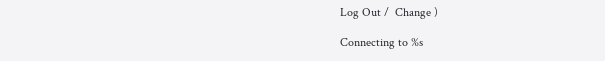Log Out /  Change )

Connecting to %s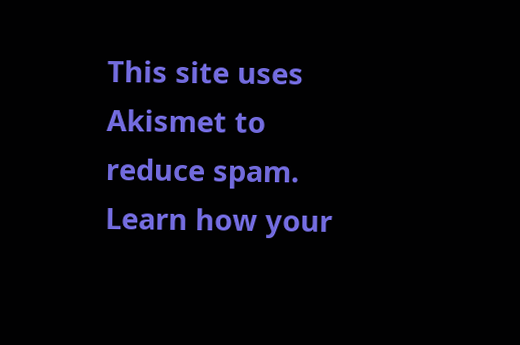This site uses Akismet to reduce spam. Learn how your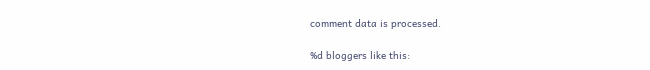comment data is processed.

%d bloggers like this: